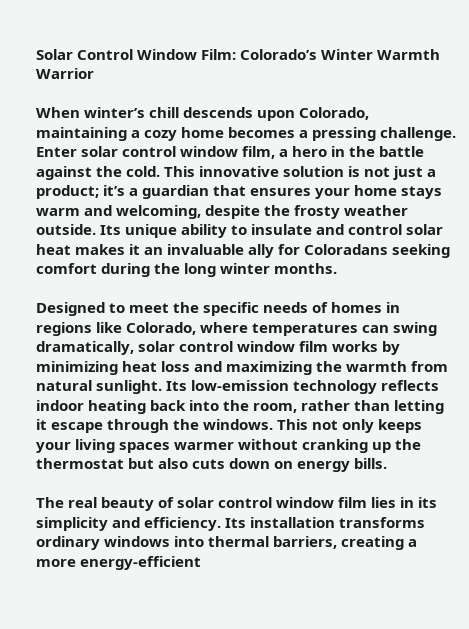Solar Control Window Film: Colorado’s Winter Warmth Warrior

When winter’s chill descends upon Colorado, maintaining a cozy home becomes a pressing challenge. Enter solar control window film, a hero in the battle against the cold. This innovative solution is not just a product; it’s a guardian that ensures your home stays warm and welcoming, despite the frosty weather outside. Its unique ability to insulate and control solar heat makes it an invaluable ally for Coloradans seeking comfort during the long winter months.

Designed to meet the specific needs of homes in regions like Colorado, where temperatures can swing dramatically, solar control window film works by minimizing heat loss and maximizing the warmth from natural sunlight. Its low-emission technology reflects indoor heating back into the room, rather than letting it escape through the windows. This not only keeps your living spaces warmer without cranking up the thermostat but also cuts down on energy bills.

The real beauty of solar control window film lies in its simplicity and efficiency. Its installation transforms ordinary windows into thermal barriers, creating a more energy-efficient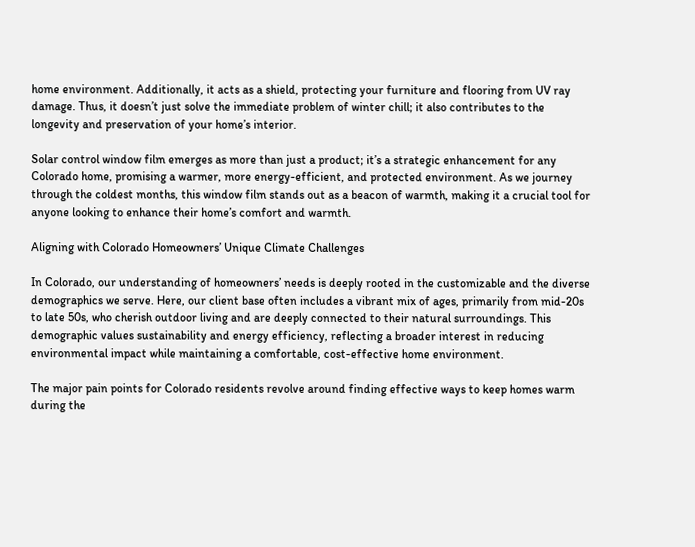home environment. Additionally, it acts as a shield, protecting your furniture and flooring from UV ray damage. Thus, it doesn’t just solve the immediate problem of winter chill; it also contributes to the longevity and preservation of your home’s interior.

Solar control window film emerges as more than just a product; it’s a strategic enhancement for any Colorado home, promising a warmer, more energy-efficient, and protected environment. As we journey through the coldest months, this window film stands out as a beacon of warmth, making it a crucial tool for anyone looking to enhance their home’s comfort and warmth.

Aligning with Colorado Homeowners’ Unique Climate Challenges

In Colorado, our understanding of homeowners’ needs is deeply rooted in the customizable and the diverse demographics we serve. Here, our client base often includes a vibrant mix of ages, primarily from mid-20s to late 50s, who cherish outdoor living and are deeply connected to their natural surroundings. This demographic values sustainability and energy efficiency, reflecting a broader interest in reducing environmental impact while maintaining a comfortable, cost-effective home environment.

The major pain points for Colorado residents revolve around finding effective ways to keep homes warm during the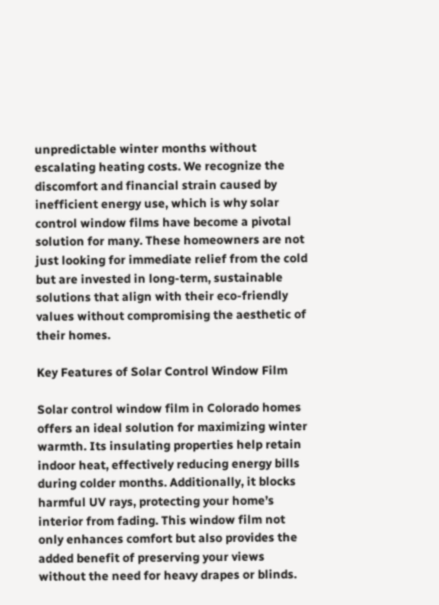unpredictable winter months without escalating heating costs. We recognize the discomfort and financial strain caused by inefficient energy use, which is why solar control window films have become a pivotal solution for many. These homeowners are not just looking for immediate relief from the cold but are invested in long-term, sustainable solutions that align with their eco-friendly values without compromising the aesthetic of their homes.

Key Features of Solar Control Window Film

Solar control window film in Colorado homes offers an ideal solution for maximizing winter warmth. Its insulating properties help retain indoor heat, effectively reducing energy bills during colder months. Additionally, it blocks harmful UV rays, protecting your home’s interior from fading. This window film not only enhances comfort but also provides the added benefit of preserving your views without the need for heavy drapes or blinds.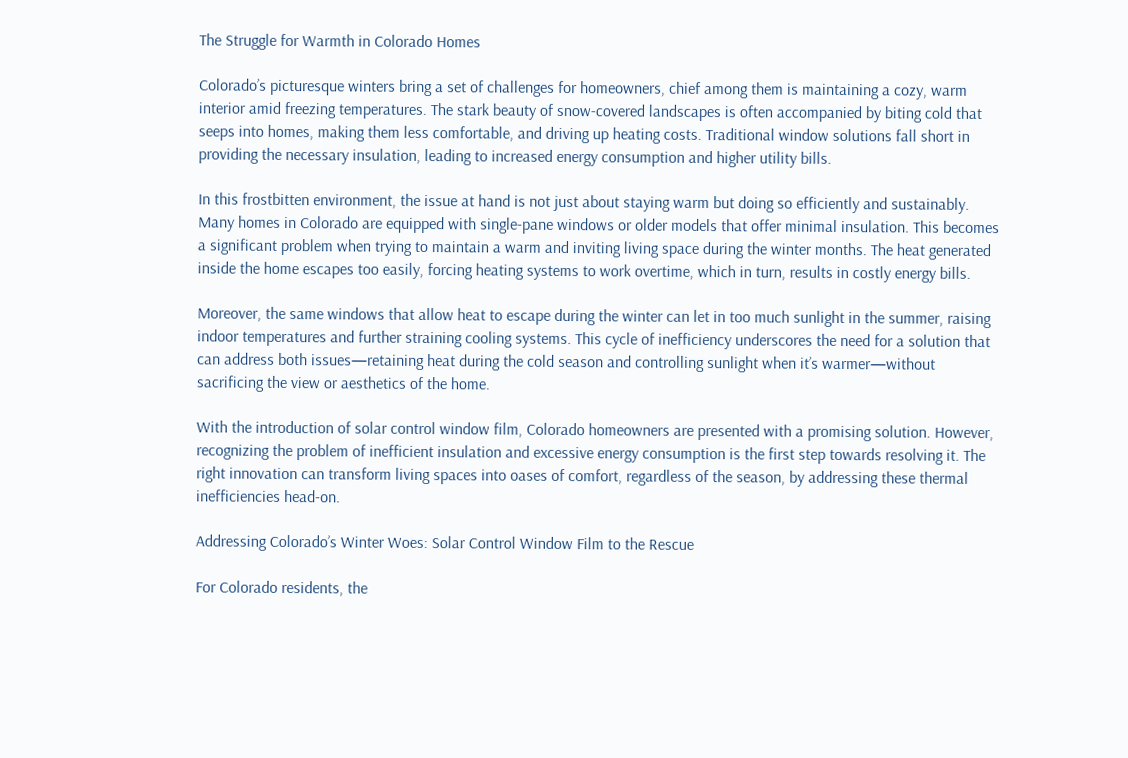The Struggle for Warmth in Colorado Homes

Colorado’s picturesque winters bring a set of challenges for homeowners, chief among them is maintaining a cozy, warm interior amid freezing temperatures. The stark beauty of snow-covered landscapes is often accompanied by biting cold that seeps into homes, making them less comfortable, and driving up heating costs. Traditional window solutions fall short in providing the necessary insulation, leading to increased energy consumption and higher utility bills.

In this frostbitten environment, the issue at hand is not just about staying warm but doing so efficiently and sustainably. Many homes in Colorado are equipped with single-pane windows or older models that offer minimal insulation. This becomes a significant problem when trying to maintain a warm and inviting living space during the winter months. The heat generated inside the home escapes too easily, forcing heating systems to work overtime, which in turn, results in costly energy bills.

Moreover, the same windows that allow heat to escape during the winter can let in too much sunlight in the summer, raising indoor temperatures and further straining cooling systems. This cycle of inefficiency underscores the need for a solution that can address both issues—retaining heat during the cold season and controlling sunlight when it’s warmer—without sacrificing the view or aesthetics of the home.

With the introduction of solar control window film, Colorado homeowners are presented with a promising solution. However, recognizing the problem of inefficient insulation and excessive energy consumption is the first step towards resolving it. The right innovation can transform living spaces into oases of comfort, regardless of the season, by addressing these thermal inefficiencies head-on.

Addressing Colorado’s Winter Woes: Solar Control Window Film to the Rescue

For Colorado residents, the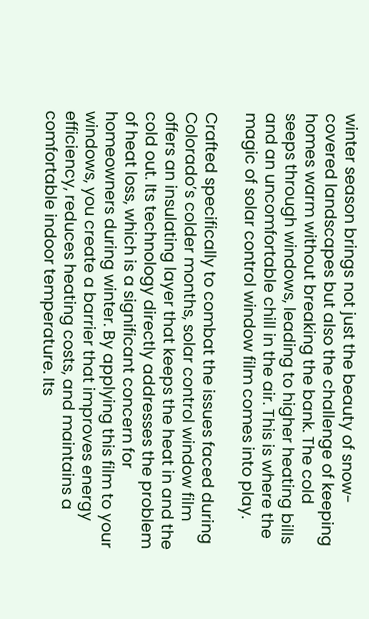winter season brings not just the beauty of snow-covered landscapes but also the challenge of keeping homes warm without breaking the bank. The cold seeps through windows, leading to higher heating bills and an uncomfortable chill in the air. This is where the magic of solar control window film comes into play.

Crafted specifically to combat the issues faced during Colorado’s colder months, solar control window film offers an insulating layer that keeps the heat in and the cold out. Its technology directly addresses the problem of heat loss, which is a significant concern for homeowners during winter. By applying this film to your windows, you create a barrier that improves energy efficiency, reduces heating costs, and maintains a comfortable indoor temperature. Its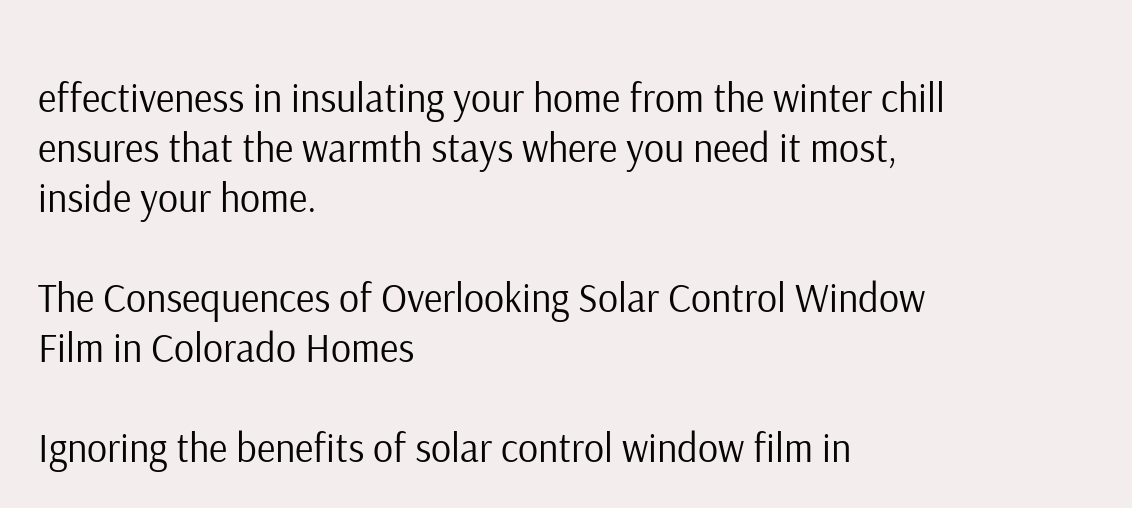effectiveness in insulating your home from the winter chill ensures that the warmth stays where you need it most, inside your home.

The Consequences of Overlooking Solar Control Window Film in Colorado Homes

Ignoring the benefits of solar control window film in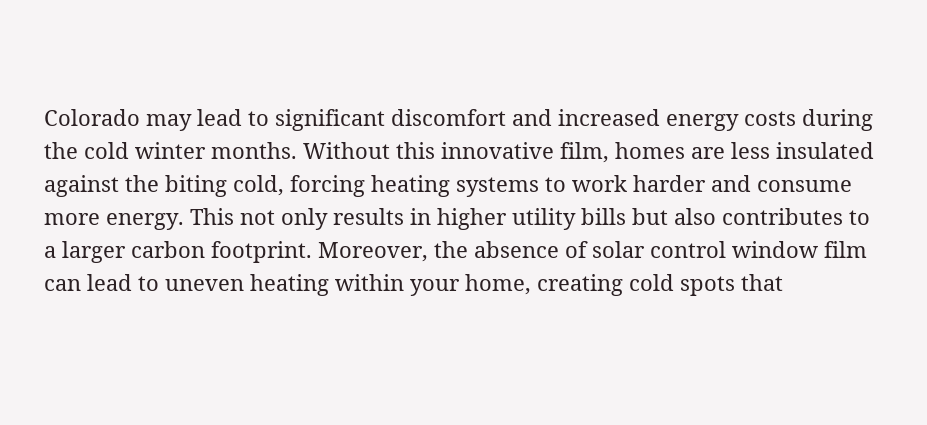Colorado may lead to significant discomfort and increased energy costs during the cold winter months. Without this innovative film, homes are less insulated against the biting cold, forcing heating systems to work harder and consume more energy. This not only results in higher utility bills but also contributes to a larger carbon footprint. Moreover, the absence of solar control window film can lead to uneven heating within your home, creating cold spots that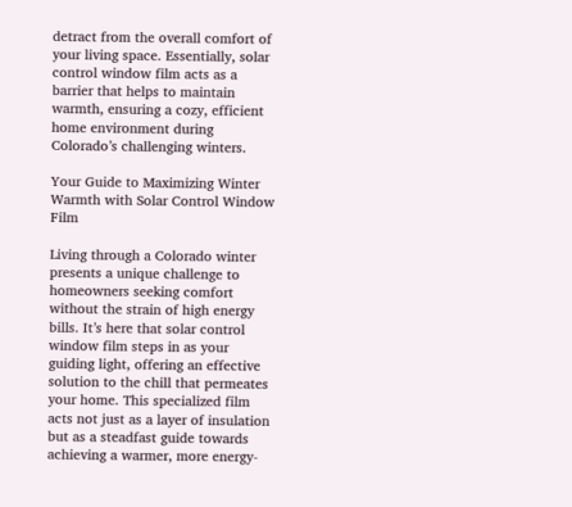detract from the overall comfort of your living space. Essentially, solar control window film acts as a barrier that helps to maintain warmth, ensuring a cozy, efficient home environment during Colorado’s challenging winters.

Your Guide to Maximizing Winter Warmth with Solar Control Window Film

Living through a Colorado winter presents a unique challenge to homeowners seeking comfort without the strain of high energy bills. It’s here that solar control window film steps in as your guiding light, offering an effective solution to the chill that permeates your home. This specialized film acts not just as a layer of insulation but as a steadfast guide towards achieving a warmer, more energy-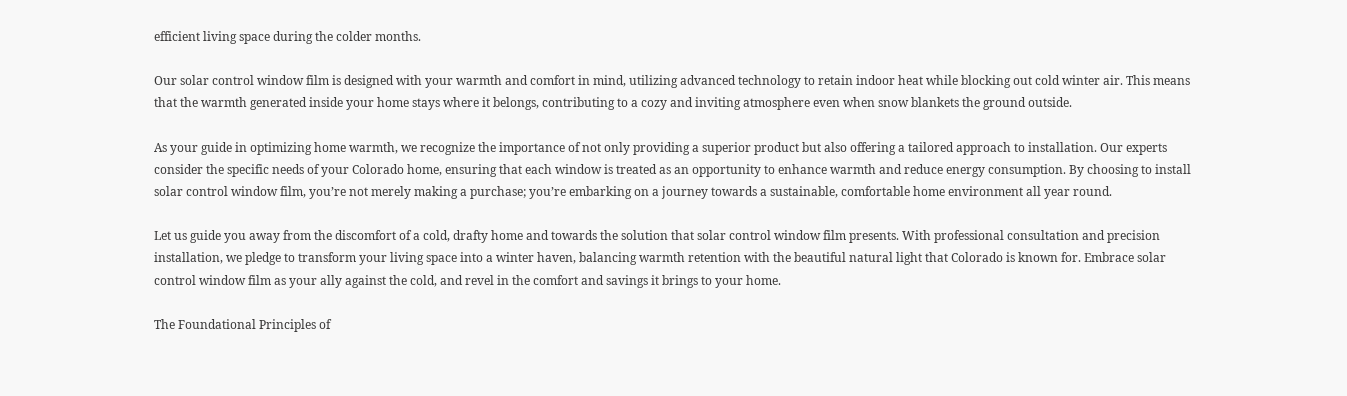efficient living space during the colder months.

Our solar control window film is designed with your warmth and comfort in mind, utilizing advanced technology to retain indoor heat while blocking out cold winter air. This means that the warmth generated inside your home stays where it belongs, contributing to a cozy and inviting atmosphere even when snow blankets the ground outside.

As your guide in optimizing home warmth, we recognize the importance of not only providing a superior product but also offering a tailored approach to installation. Our experts consider the specific needs of your Colorado home, ensuring that each window is treated as an opportunity to enhance warmth and reduce energy consumption. By choosing to install solar control window film, you’re not merely making a purchase; you’re embarking on a journey towards a sustainable, comfortable home environment all year round.

Let us guide you away from the discomfort of a cold, drafty home and towards the solution that solar control window film presents. With professional consultation and precision installation, we pledge to transform your living space into a winter haven, balancing warmth retention with the beautiful natural light that Colorado is known for. Embrace solar control window film as your ally against the cold, and revel in the comfort and savings it brings to your home.

The Foundational Principles of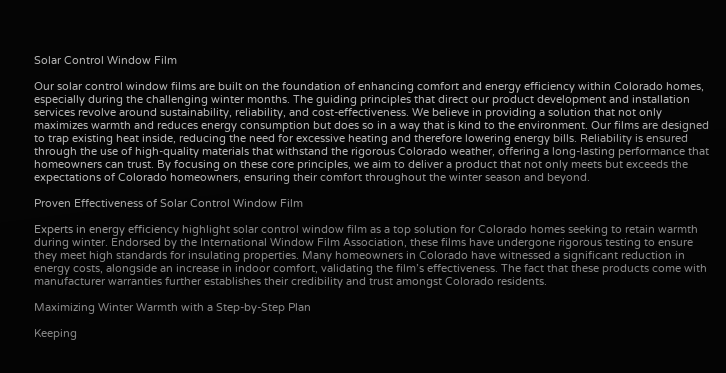Solar Control Window Film

Our solar control window films are built on the foundation of enhancing comfort and energy efficiency within Colorado homes, especially during the challenging winter months. The guiding principles that direct our product development and installation services revolve around sustainability, reliability, and cost-effectiveness. We believe in providing a solution that not only maximizes warmth and reduces energy consumption but does so in a way that is kind to the environment. Our films are designed to trap existing heat inside, reducing the need for excessive heating and therefore lowering energy bills. Reliability is ensured through the use of high-quality materials that withstand the rigorous Colorado weather, offering a long-lasting performance that homeowners can trust. By focusing on these core principles, we aim to deliver a product that not only meets but exceeds the expectations of Colorado homeowners, ensuring their comfort throughout the winter season and beyond.

Proven Effectiveness of Solar Control Window Film

Experts in energy efficiency highlight solar control window film as a top solution for Colorado homes seeking to retain warmth during winter. Endorsed by the International Window Film Association, these films have undergone rigorous testing to ensure they meet high standards for insulating properties. Many homeowners in Colorado have witnessed a significant reduction in energy costs, alongside an increase in indoor comfort, validating the film’s effectiveness. The fact that these products come with manufacturer warranties further establishes their credibility and trust amongst Colorado residents.

Maximizing Winter Warmth with a Step-by-Step Plan

Keeping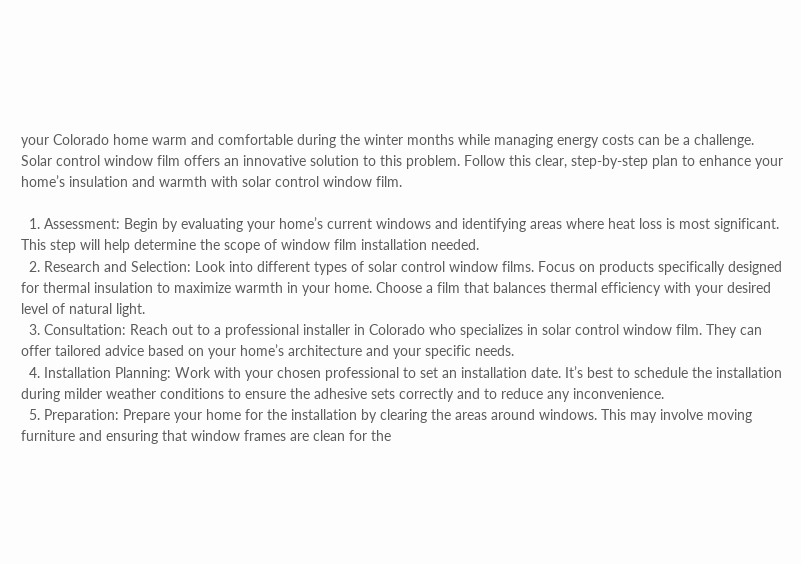your Colorado home warm and comfortable during the winter months while managing energy costs can be a challenge. Solar control window film offers an innovative solution to this problem. Follow this clear, step-by-step plan to enhance your home’s insulation and warmth with solar control window film.

  1. Assessment: Begin by evaluating your home’s current windows and identifying areas where heat loss is most significant. This step will help determine the scope of window film installation needed.
  2. Research and Selection: Look into different types of solar control window films. Focus on products specifically designed for thermal insulation to maximize warmth in your home. Choose a film that balances thermal efficiency with your desired level of natural light.
  3. Consultation: Reach out to a professional installer in Colorado who specializes in solar control window film. They can offer tailored advice based on your home’s architecture and your specific needs.
  4. Installation Planning: Work with your chosen professional to set an installation date. It’s best to schedule the installation during milder weather conditions to ensure the adhesive sets correctly and to reduce any inconvenience.
  5. Preparation: Prepare your home for the installation by clearing the areas around windows. This may involve moving furniture and ensuring that window frames are clean for the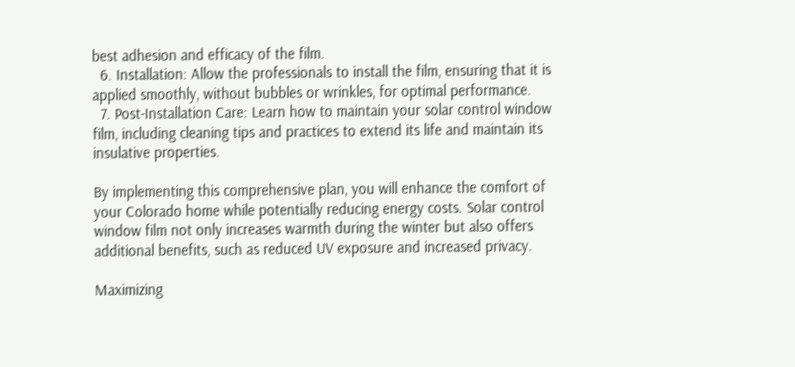best adhesion and efficacy of the film.
  6. Installation: Allow the professionals to install the film, ensuring that it is applied smoothly, without bubbles or wrinkles, for optimal performance.
  7. Post-Installation Care: Learn how to maintain your solar control window film, including cleaning tips and practices to extend its life and maintain its insulative properties.

By implementing this comprehensive plan, you will enhance the comfort of your Colorado home while potentially reducing energy costs. Solar control window film not only increases warmth during the winter but also offers additional benefits, such as reduced UV exposure and increased privacy.

Maximizing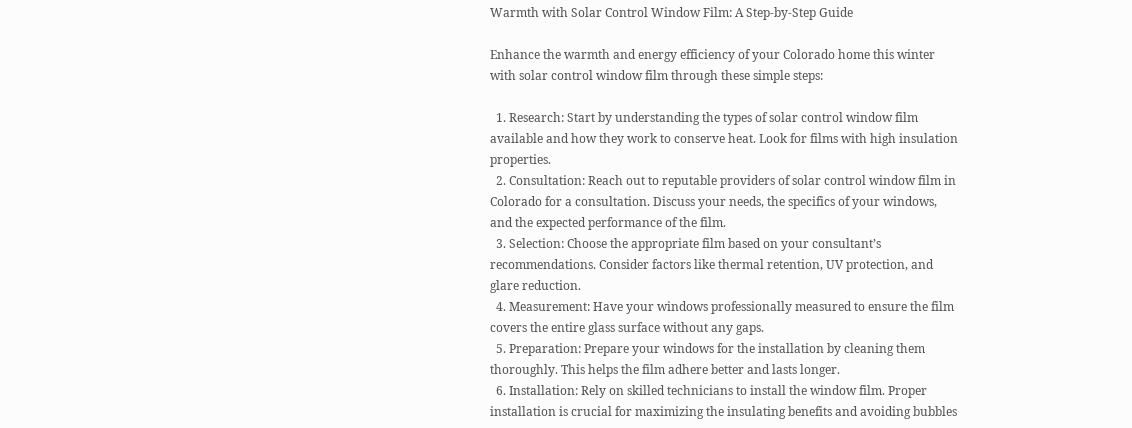Warmth with Solar Control Window Film: A Step-by-Step Guide

Enhance the warmth and energy efficiency of your Colorado home this winter with solar control window film through these simple steps:

  1. Research: Start by understanding the types of solar control window film available and how they work to conserve heat. Look for films with high insulation properties.
  2. Consultation: Reach out to reputable providers of solar control window film in Colorado for a consultation. Discuss your needs, the specifics of your windows, and the expected performance of the film.
  3. Selection: Choose the appropriate film based on your consultant’s recommendations. Consider factors like thermal retention, UV protection, and glare reduction.
  4. Measurement: Have your windows professionally measured to ensure the film covers the entire glass surface without any gaps.
  5. Preparation: Prepare your windows for the installation by cleaning them thoroughly. This helps the film adhere better and lasts longer.
  6. Installation: Rely on skilled technicians to install the window film. Proper installation is crucial for maximizing the insulating benefits and avoiding bubbles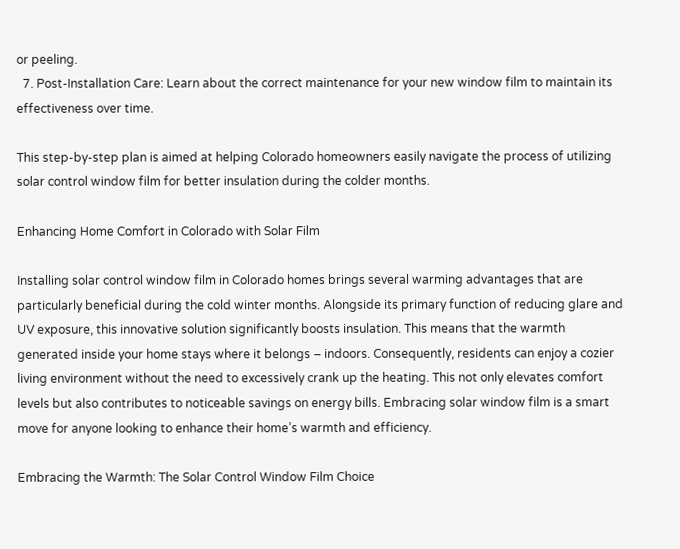or peeling.
  7. Post-Installation Care: Learn about the correct maintenance for your new window film to maintain its effectiveness over time.

This step-by-step plan is aimed at helping Colorado homeowners easily navigate the process of utilizing solar control window film for better insulation during the colder months.

Enhancing Home Comfort in Colorado with Solar Film

Installing solar control window film in Colorado homes brings several warming advantages that are particularly beneficial during the cold winter months. Alongside its primary function of reducing glare and UV exposure, this innovative solution significantly boosts insulation. This means that the warmth generated inside your home stays where it belongs – indoors. Consequently, residents can enjoy a cozier living environment without the need to excessively crank up the heating. This not only elevates comfort levels but also contributes to noticeable savings on energy bills. Embracing solar window film is a smart move for anyone looking to enhance their home’s warmth and efficiency.

Embracing the Warmth: The Solar Control Window Film Choice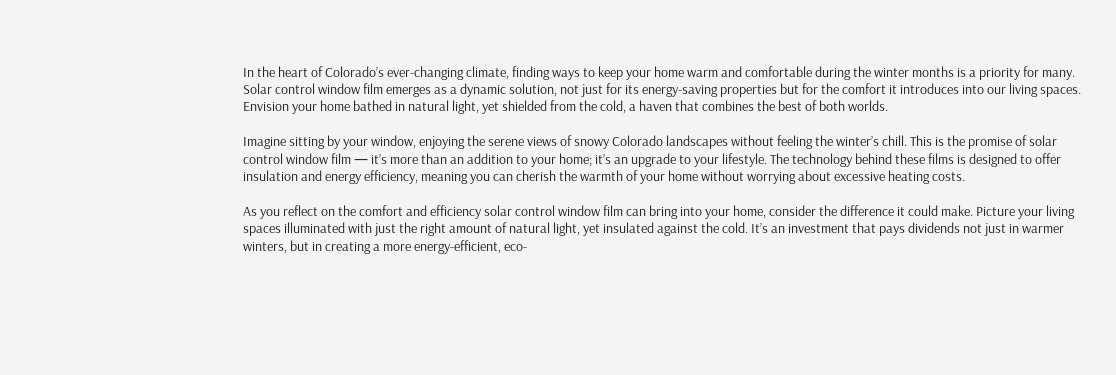In the heart of Colorado’s ever-changing climate, finding ways to keep your home warm and comfortable during the winter months is a priority for many. Solar control window film emerges as a dynamic solution, not just for its energy-saving properties but for the comfort it introduces into our living spaces. Envision your home bathed in natural light, yet shielded from the cold, a haven that combines the best of both worlds.

Imagine sitting by your window, enjoying the serene views of snowy Colorado landscapes without feeling the winter’s chill. This is the promise of solar control window film — it’s more than an addition to your home; it’s an upgrade to your lifestyle. The technology behind these films is designed to offer insulation and energy efficiency, meaning you can cherish the warmth of your home without worrying about excessive heating costs.

As you reflect on the comfort and efficiency solar control window film can bring into your home, consider the difference it could make. Picture your living spaces illuminated with just the right amount of natural light, yet insulated against the cold. It’s an investment that pays dividends not just in warmer winters, but in creating a more energy-efficient, eco-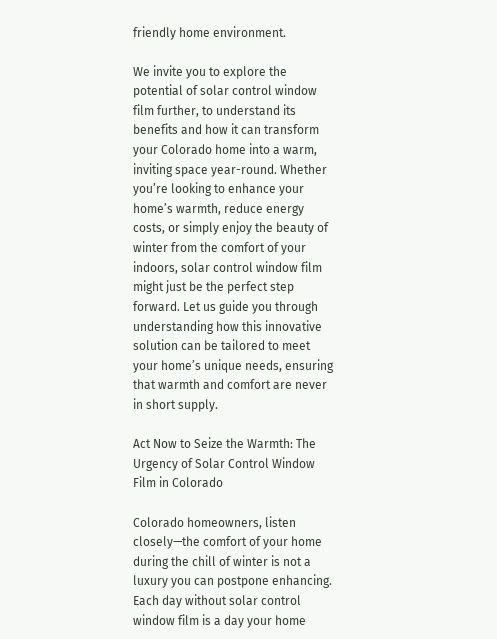friendly home environment.

We invite you to explore the potential of solar control window film further, to understand its benefits and how it can transform your Colorado home into a warm, inviting space year-round. Whether you’re looking to enhance your home’s warmth, reduce energy costs, or simply enjoy the beauty of winter from the comfort of your indoors, solar control window film might just be the perfect step forward. Let us guide you through understanding how this innovative solution can be tailored to meet your home’s unique needs, ensuring that warmth and comfort are never in short supply.

Act Now to Seize the Warmth: The Urgency of Solar Control Window Film in Colorado

Colorado homeowners, listen closely—the comfort of your home during the chill of winter is not a luxury you can postpone enhancing. Each day without solar control window film is a day your home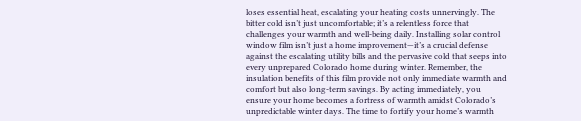loses essential heat, escalating your heating costs unnervingly. The bitter cold isn’t just uncomfortable; it’s a relentless force that challenges your warmth and well-being daily. Installing solar control window film isn’t just a home improvement—it’s a crucial defense against the escalating utility bills and the pervasive cold that seeps into every unprepared Colorado home during winter. Remember, the insulation benefits of this film provide not only immediate warmth and comfort but also long-term savings. By acting immediately, you ensure your home becomes a fortress of warmth amidst Colorado’s unpredictable winter days. The time to fortify your home’s warmth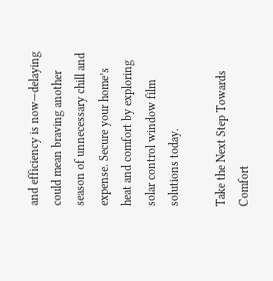and efficiency is now—delaying could mean braving another season of unnecessary chill and expense. Secure your home’s heat and comfort by exploring solar control window film solutions today.

Take the Next Step Towards Comfort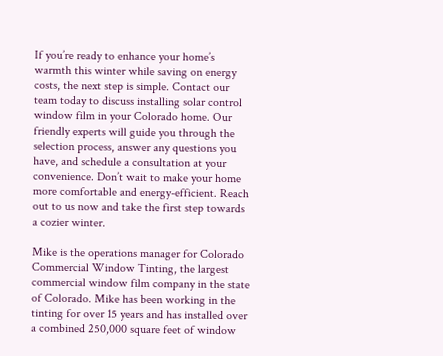If you’re ready to enhance your home’s warmth this winter while saving on energy costs, the next step is simple. Contact our team today to discuss installing solar control window film in your Colorado home. Our friendly experts will guide you through the selection process, answer any questions you have, and schedule a consultation at your convenience. Don’t wait to make your home more comfortable and energy-efficient. Reach out to us now and take the first step towards a cozier winter.

Mike is the operations manager for Colorado Commercial Window Tinting, the largest commercial window film company in the state of Colorado. Mike has been working in the tinting for over 15 years and has installed over a combined 250,000 square feet of window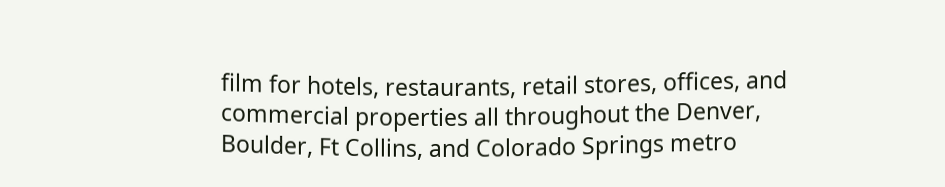film for hotels, restaurants, retail stores, offices, and commercial properties all throughout the Denver, Boulder, Ft Collins, and Colorado Springs metro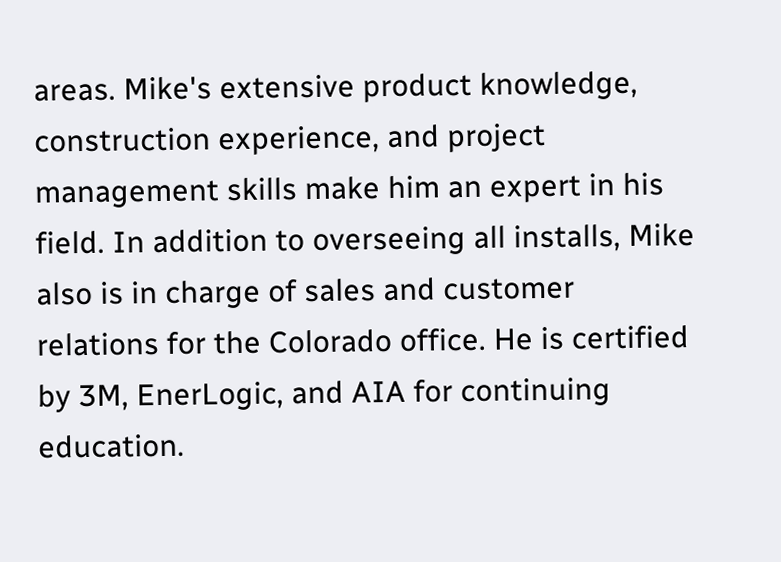areas. Mike's extensive product knowledge, construction experience, and project management skills make him an expert in his field. In addition to overseeing all installs, Mike also is in charge of sales and customer relations for the Colorado office. He is certified by 3M, EnerLogic, and AIA for continuing education.